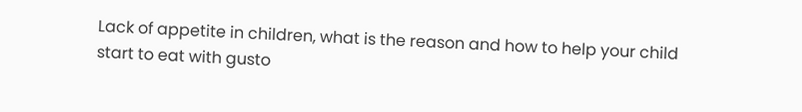Lack of appetite in children, what is the reason and how to help your child start to eat with gusto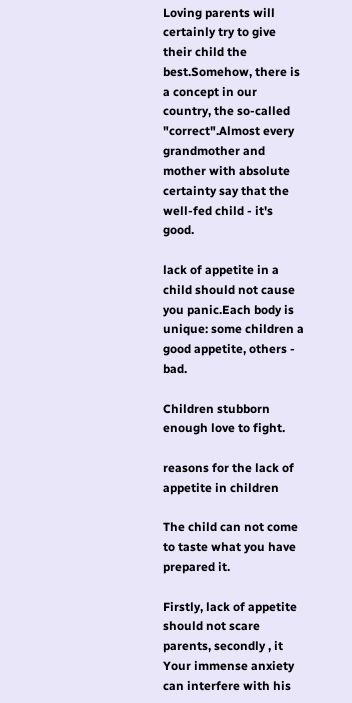Loving parents will certainly try to give their child the best.Somehow, there is a concept in our country, the so-called "correct".Almost every grandmother and mother with absolute certainty say that the well-fed child - it's good.

lack of appetite in a child should not cause you panic.Each body is unique: some children a good appetite, others - bad.

Children stubborn enough love to fight.

reasons for the lack of appetite in children

The child can not come to taste what you have prepared it.

Firstly, lack of appetite should not scare parents, secondly , it Your immense anxiety can interfere with his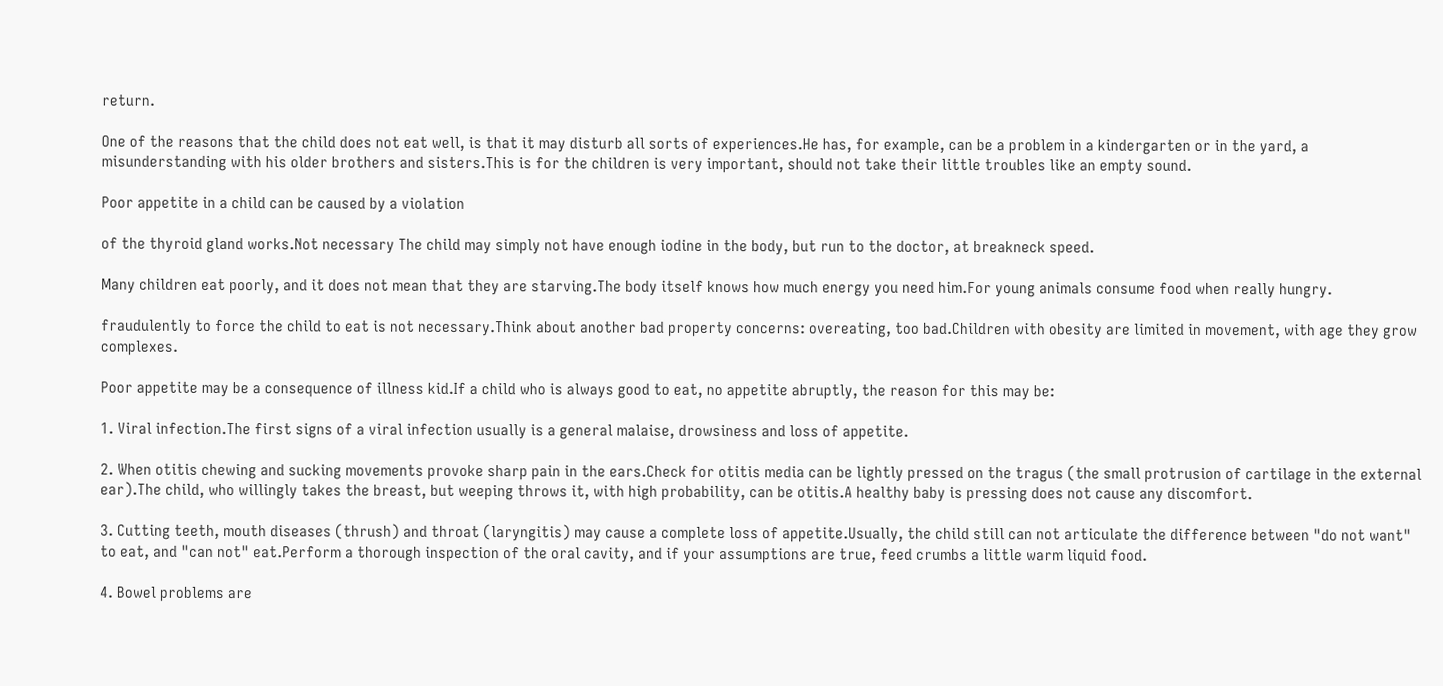return.

One of the reasons that the child does not eat well, is that it may disturb all sorts of experiences.He has, for example, can be a problem in a kindergarten or in the yard, a misunderstanding with his older brothers and sisters.This is for the children is very important, should not take their little troubles like an empty sound.

Poor appetite in a child can be caused by a violation

of the thyroid gland works.Not necessary The child may simply not have enough iodine in the body, but run to the doctor, at breakneck speed.

Many children eat poorly, and it does not mean that they are starving.The body itself knows how much energy you need him.For young animals consume food when really hungry.

fraudulently to force the child to eat is not necessary.Think about another bad property concerns: overeating, too bad.Children with obesity are limited in movement, with age they grow complexes.

Poor appetite may be a consequence of illness kid.If a child who is always good to eat, no appetite abruptly, the reason for this may be:

1. Viral infection.The first signs of a viral infection usually is a general malaise, drowsiness and loss of appetite.

2. When otitis chewing and sucking movements provoke sharp pain in the ears.Check for otitis media can be lightly pressed on the tragus (the small protrusion of cartilage in the external ear).The child, who willingly takes the breast, but weeping throws it, with high probability, can be otitis.A healthy baby is pressing does not cause any discomfort.

3. Cutting teeth, mouth diseases (thrush) and throat (laryngitis) may cause a complete loss of appetite.Usually, the child still can not articulate the difference between "do not want" to eat, and "can not" eat.Perform a thorough inspection of the oral cavity, and if your assumptions are true, feed crumbs a little warm liquid food.

4. Bowel problems are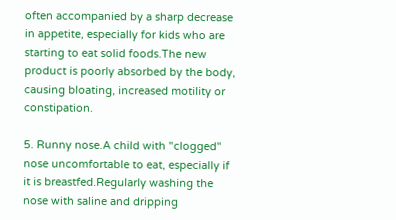often accompanied by a sharp decrease in appetite, especially for kids who are starting to eat solid foods.The new product is poorly absorbed by the body, causing bloating, increased motility or constipation.

5. Runny nose.A child with "clogged" nose uncomfortable to eat, especially if it is breastfed.Regularly washing the nose with saline and dripping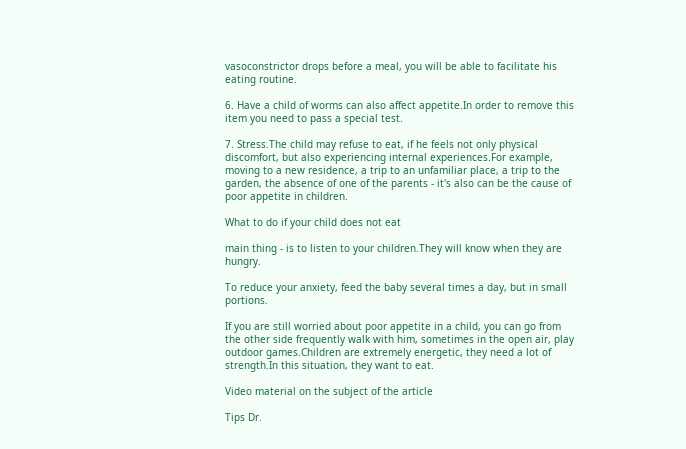vasoconstrictor drops before a meal, you will be able to facilitate his eating routine.

6. Have a child of worms can also affect appetite.In order to remove this item you need to pass a special test.

7. Stress.The child may refuse to eat, if he feels not only physical discomfort, but also experiencing internal experiences.For example, moving to a new residence, a trip to an unfamiliar place, a trip to the garden, the absence of one of the parents - it's also can be the cause of poor appetite in children.

What to do if your child does not eat

main thing - is to listen to your children.They will know when they are hungry.

To reduce your anxiety, feed the baby several times a day, but in small portions.

If you are still worried about poor appetite in a child, you can go from the other side frequently walk with him, sometimes in the open air, play outdoor games.Children are extremely energetic, they need a lot of strength.In this situation, they want to eat.

Video material on the subject of the article

Tips Dr.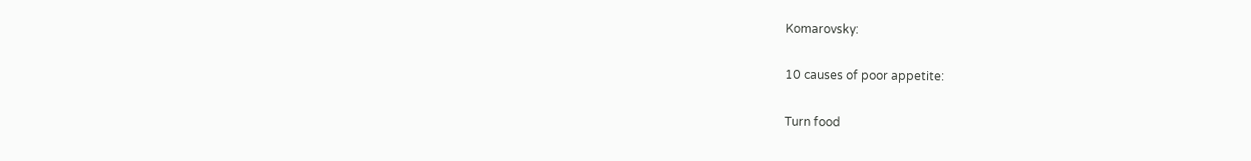Komarovsky:

10 causes of poor appetite:

Turn food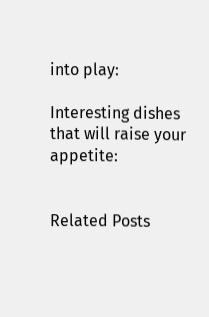into play:

Interesting dishes that will raise your appetite:


Related Posts